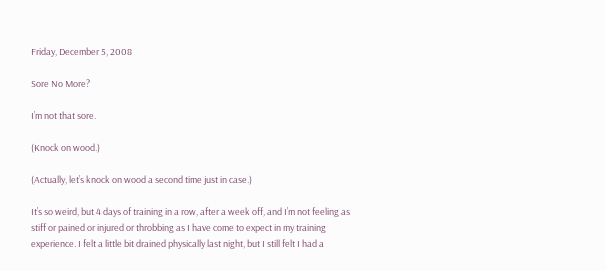Friday, December 5, 2008

Sore No More?

I’m not that sore.

(Knock on wood.)

(Actually, let’s knock on wood a second time just in case.)

It’s so weird, but 4 days of training in a row, after a week off, and I’m not feeling as stiff or pained or injured or throbbing as I have come to expect in my training experience. I felt a little bit drained physically last night, but I still felt I had a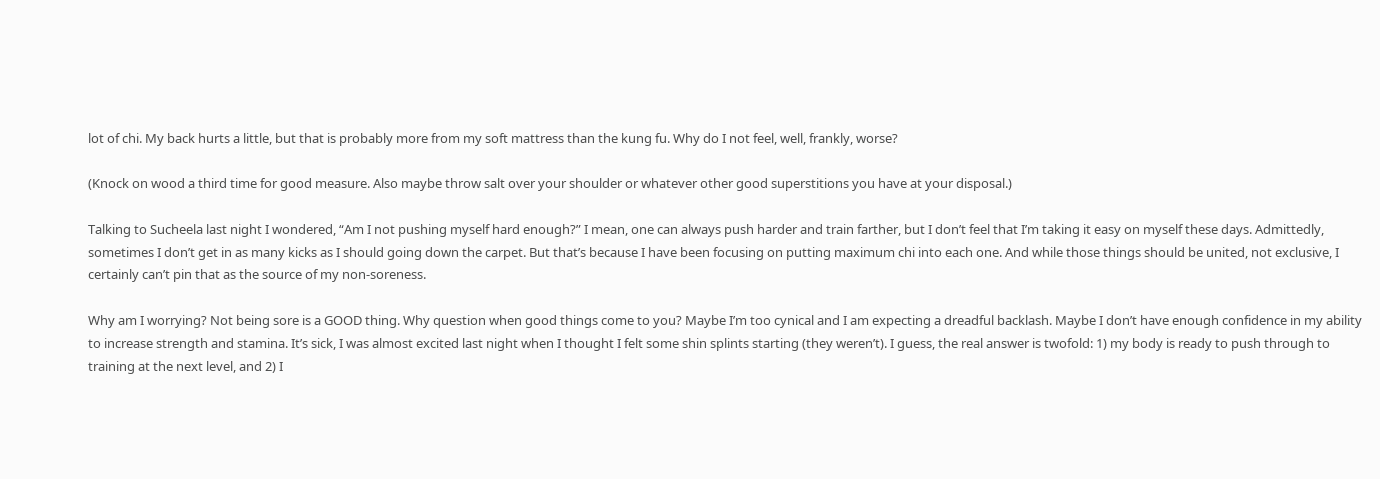lot of chi. My back hurts a little, but that is probably more from my soft mattress than the kung fu. Why do I not feel, well, frankly, worse?

(Knock on wood a third time for good measure. Also maybe throw salt over your shoulder or whatever other good superstitions you have at your disposal.)

Talking to Sucheela last night I wondered, “Am I not pushing myself hard enough?” I mean, one can always push harder and train farther, but I don’t feel that I’m taking it easy on myself these days. Admittedly, sometimes I don’t get in as many kicks as I should going down the carpet. But that’s because I have been focusing on putting maximum chi into each one. And while those things should be united, not exclusive, I certainly can’t pin that as the source of my non-soreness.

Why am I worrying? Not being sore is a GOOD thing. Why question when good things come to you? Maybe I’m too cynical and I am expecting a dreadful backlash. Maybe I don’t have enough confidence in my ability to increase strength and stamina. It’s sick, I was almost excited last night when I thought I felt some shin splints starting (they weren’t). I guess, the real answer is twofold: 1) my body is ready to push through to training at the next level, and 2) I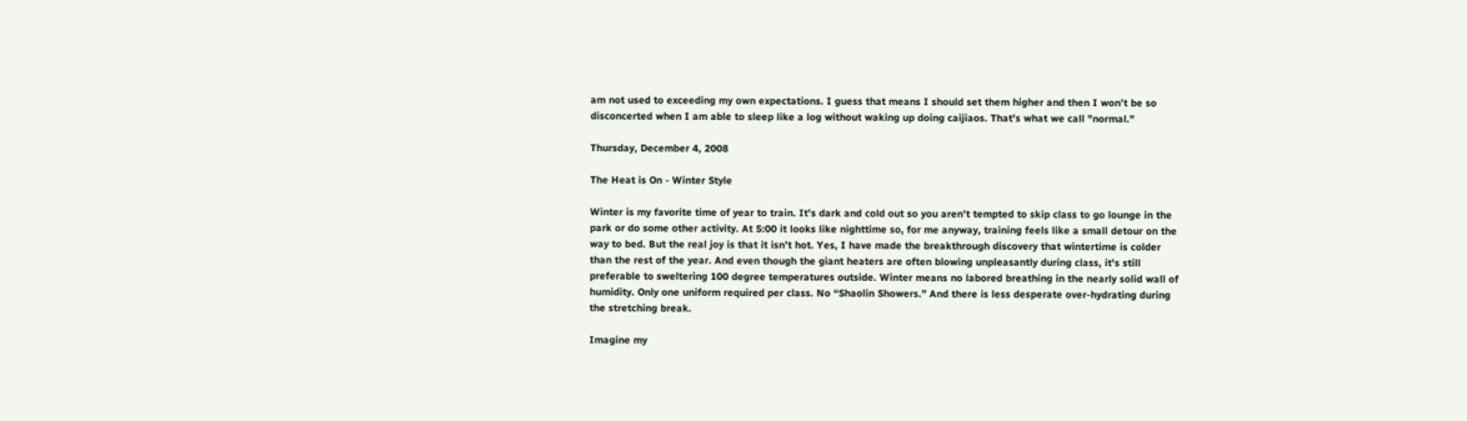am not used to exceeding my own expectations. I guess that means I should set them higher and then I won’t be so disconcerted when I am able to sleep like a log without waking up doing caijiaos. That's what we call "normal."

Thursday, December 4, 2008

The Heat is On - Winter Style

Winter is my favorite time of year to train. It’s dark and cold out so you aren’t tempted to skip class to go lounge in the park or do some other activity. At 5:00 it looks like nighttime so, for me anyway, training feels like a small detour on the way to bed. But the real joy is that it isn’t hot. Yes, I have made the breakthrough discovery that wintertime is colder than the rest of the year. And even though the giant heaters are often blowing unpleasantly during class, it's still preferable to sweltering 100 degree temperatures outside. Winter means no labored breathing in the nearly solid wall of humidity. Only one uniform required per class. No “Shaolin Showers.” And there is less desperate over-hydrating during the stretching break.

Imagine my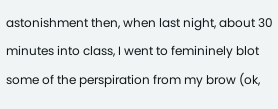astonishment then, when last night, about 30 minutes into class, I went to femininely blot some of the perspiration from my brow (ok,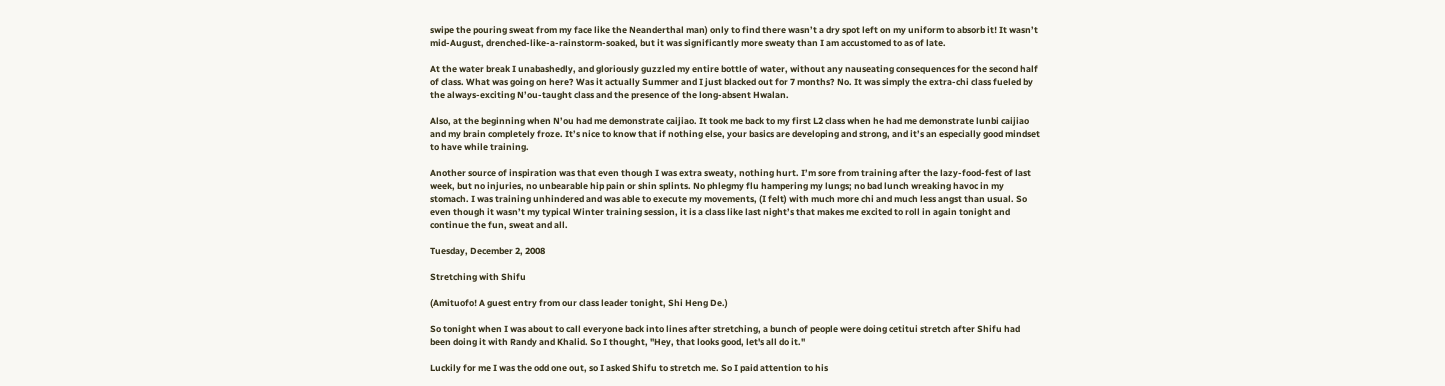swipe the pouring sweat from my face like the Neanderthal man) only to find there wasn’t a dry spot left on my uniform to absorb it! It wasn’t mid-August, drenched-like-a-rainstorm-soaked, but it was significantly more sweaty than I am accustomed to as of late.

At the water break I unabashedly, and gloriously guzzled my entire bottle of water, without any nauseating consequences for the second half of class. What was going on here? Was it actually Summer and I just blacked out for 7 months? No. It was simply the extra-chi class fueled by the always-exciting N’ou-taught class and the presence of the long-absent Hwalan.

Also, at the beginning when N’ou had me demonstrate caijiao. It took me back to my first L2 class when he had me demonstrate lunbi caijiao and my brain completely froze. It’s nice to know that if nothing else, your basics are developing and strong, and it’s an especially good mindset to have while training.

Another source of inspiration was that even though I was extra sweaty, nothing hurt. I’m sore from training after the lazy-food-fest of last week, but no injuries, no unbearable hip pain or shin splints. No phlegmy flu hampering my lungs; no bad lunch wreaking havoc in my stomach. I was training unhindered and was able to execute my movements, (I felt) with much more chi and much less angst than usual. So even though it wasn’t my typical Winter training session, it is a class like last night’s that makes me excited to roll in again tonight and continue the fun, sweat and all.

Tuesday, December 2, 2008

Stretching with Shifu

(Amituofo! A guest entry from our class leader tonight, Shi Heng De.)

So tonight when I was about to call everyone back into lines after stretching, a bunch of people were doing cetitui stretch after Shifu had been doing it with Randy and Khalid. So I thought, "Hey, that looks good, let's all do it."

Luckily for me I was the odd one out, so I asked Shifu to stretch me. So I paid attention to his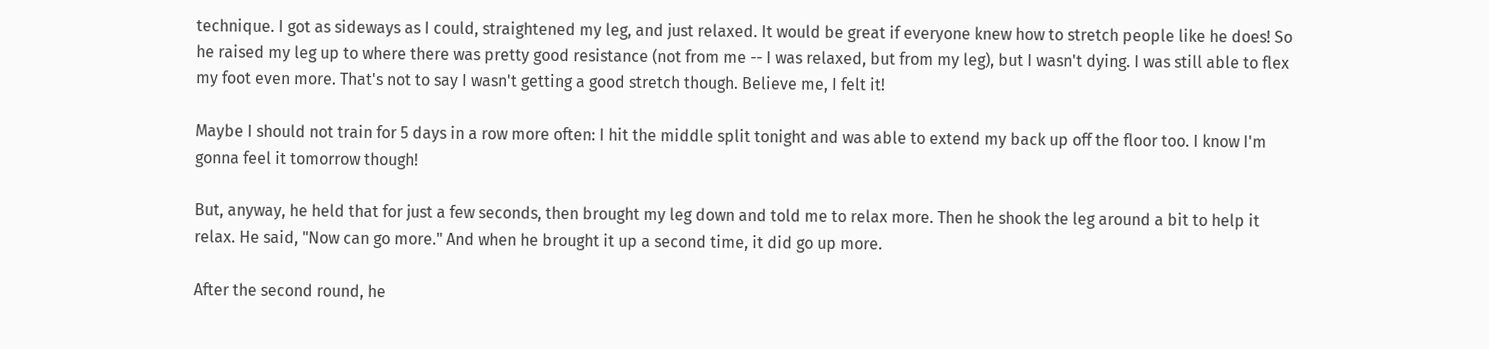technique. I got as sideways as I could, straightened my leg, and just relaxed. It would be great if everyone knew how to stretch people like he does! So he raised my leg up to where there was pretty good resistance (not from me -- I was relaxed, but from my leg), but I wasn't dying. I was still able to flex my foot even more. That's not to say I wasn't getting a good stretch though. Believe me, I felt it!

Maybe I should not train for 5 days in a row more often: I hit the middle split tonight and was able to extend my back up off the floor too. I know I'm gonna feel it tomorrow though!

But, anyway, he held that for just a few seconds, then brought my leg down and told me to relax more. Then he shook the leg around a bit to help it relax. He said, "Now can go more." And when he brought it up a second time, it did go up more.

After the second round, he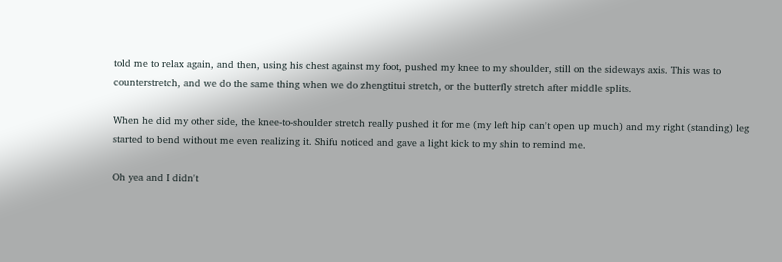told me to relax again, and then, using his chest against my foot, pushed my knee to my shoulder, still on the sideways axis. This was to counterstretch, and we do the same thing when we do zhengtitui stretch, or the butterfly stretch after middle splits.

When he did my other side, the knee-to-shoulder stretch really pushed it for me (my left hip can't open up much) and my right (standing) leg started to bend without me even realizing it. Shifu noticed and gave a light kick to my shin to remind me.

Oh yea and I didn't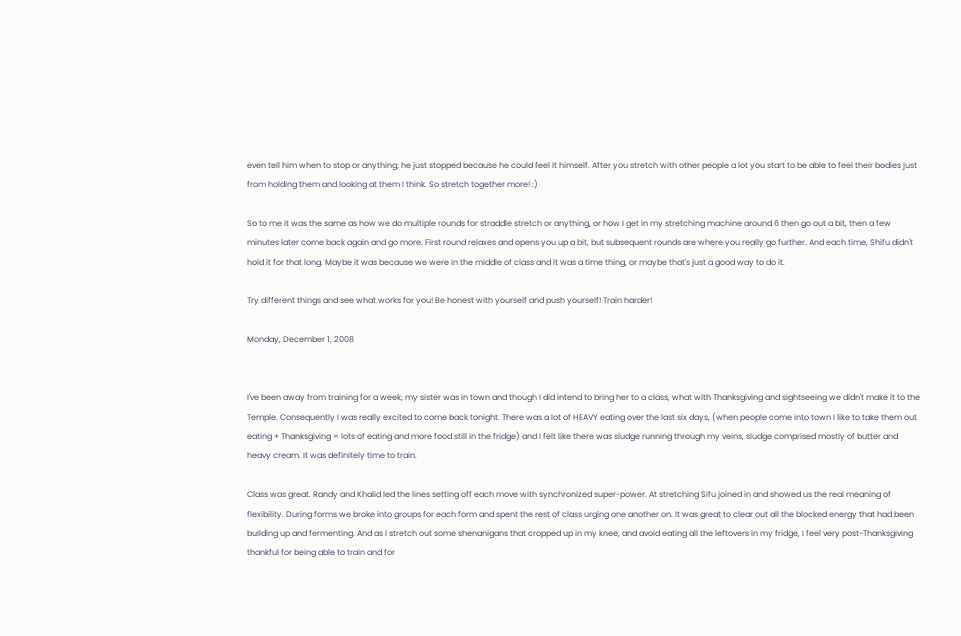even tell him when to stop or anything; he just stopped because he could feel it himself. After you stretch with other people a lot you start to be able to feel their bodies just from holding them and looking at them I think. So stretch together more! :)

So to me it was the same as how we do multiple rounds for straddle stretch or anything, or how I get in my stretching machine around 6 then go out a bit, then a few minutes later come back again and go more. First round relaxes and opens you up a bit, but subsequent rounds are where you really go further. And each time, Shifu didn't hold it for that long. Maybe it was because we were in the middle of class and it was a time thing, or maybe that's just a good way to do it.

Try different things and see what works for you! Be honest with yourself and push yourself! Train harder!

Monday, December 1, 2008


I've been away from training for a week; my sister was in town and though I did intend to bring her to a class, what with Thanksgiving and sightseeing we didn't make it to the Temple. Consequently I was really excited to come back tonight. There was a lot of HEAVY eating over the last six days, (when people come into town I like to take them out eating + Thanksgiving = lots of eating and more food still in the fridge) and I felt like there was sludge running through my veins, sludge comprised mostly of butter and heavy cream. It was definitely time to train.

Class was great. Randy and Khalid led the lines setting off each move with synchronized super-power. At stretching Sifu joined in and showed us the real meaning of flexibility. During forms we broke into groups for each form and spent the rest of class urging one another on. It was great to clear out all the blocked energy that had been building up and fermenting. And as I stretch out some shenanigans that cropped up in my knee, and avoid eating all the leftovers in my fridge, I feel very post-Thanksgiving thankful for being able to train and for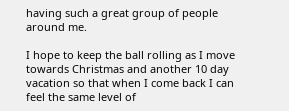having such a great group of people around me.

I hope to keep the ball rolling as I move towards Christmas and another 10 day vacation so that when I come back I can feel the same level of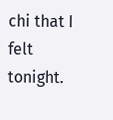chi that I felt tonight.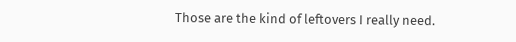Those are the kind of leftovers I really need.